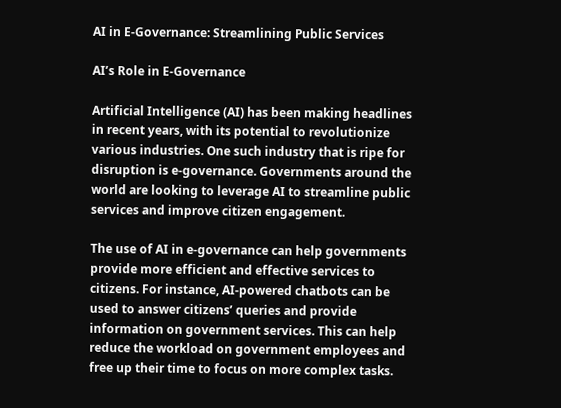AI in E-Governance: Streamlining Public Services

AI’s Role in E-Governance

Artificial Intelligence (AI) has been making headlines in recent years, with its potential to revolutionize various industries. One such industry that is ripe for disruption is e-governance. Governments around the world are looking to leverage AI to streamline public services and improve citizen engagement.

The use of AI in e-governance can help governments provide more efficient and effective services to citizens. For instance, AI-powered chatbots can be used to answer citizens’ queries and provide information on government services. This can help reduce the workload on government employees and free up their time to focus on more complex tasks.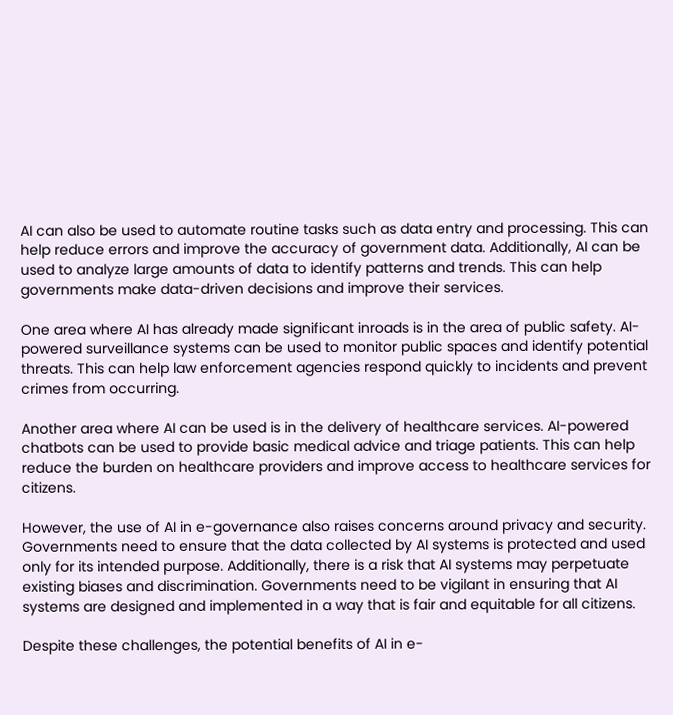AI can also be used to automate routine tasks such as data entry and processing. This can help reduce errors and improve the accuracy of government data. Additionally, AI can be used to analyze large amounts of data to identify patterns and trends. This can help governments make data-driven decisions and improve their services.

One area where AI has already made significant inroads is in the area of public safety. AI-powered surveillance systems can be used to monitor public spaces and identify potential threats. This can help law enforcement agencies respond quickly to incidents and prevent crimes from occurring.

Another area where AI can be used is in the delivery of healthcare services. AI-powered chatbots can be used to provide basic medical advice and triage patients. This can help reduce the burden on healthcare providers and improve access to healthcare services for citizens.

However, the use of AI in e-governance also raises concerns around privacy and security. Governments need to ensure that the data collected by AI systems is protected and used only for its intended purpose. Additionally, there is a risk that AI systems may perpetuate existing biases and discrimination. Governments need to be vigilant in ensuring that AI systems are designed and implemented in a way that is fair and equitable for all citizens.

Despite these challenges, the potential benefits of AI in e-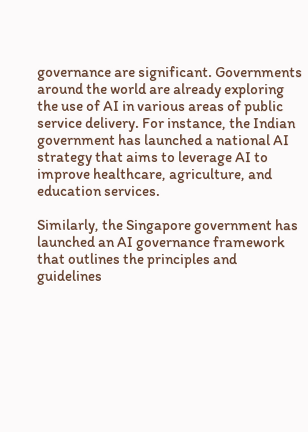governance are significant. Governments around the world are already exploring the use of AI in various areas of public service delivery. For instance, the Indian government has launched a national AI strategy that aims to leverage AI to improve healthcare, agriculture, and education services.

Similarly, the Singapore government has launched an AI governance framework that outlines the principles and guidelines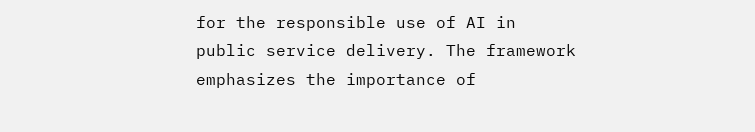for the responsible use of AI in public service delivery. The framework emphasizes the importance of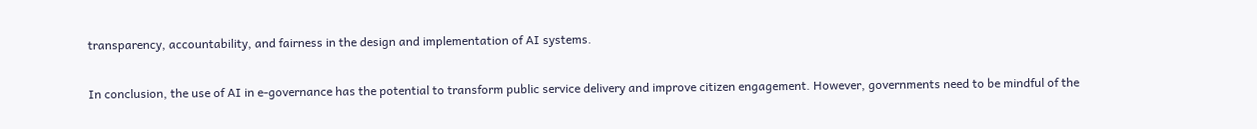transparency, accountability, and fairness in the design and implementation of AI systems.

In conclusion, the use of AI in e-governance has the potential to transform public service delivery and improve citizen engagement. However, governments need to be mindful of the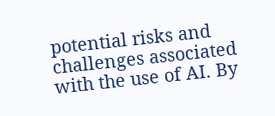potential risks and challenges associated with the use of AI. By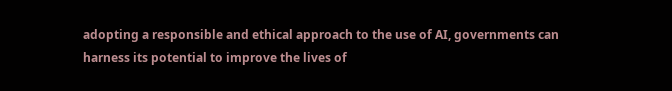adopting a responsible and ethical approach to the use of AI, governments can harness its potential to improve the lives of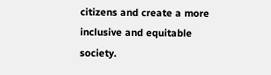citizens and create a more inclusive and equitable society.